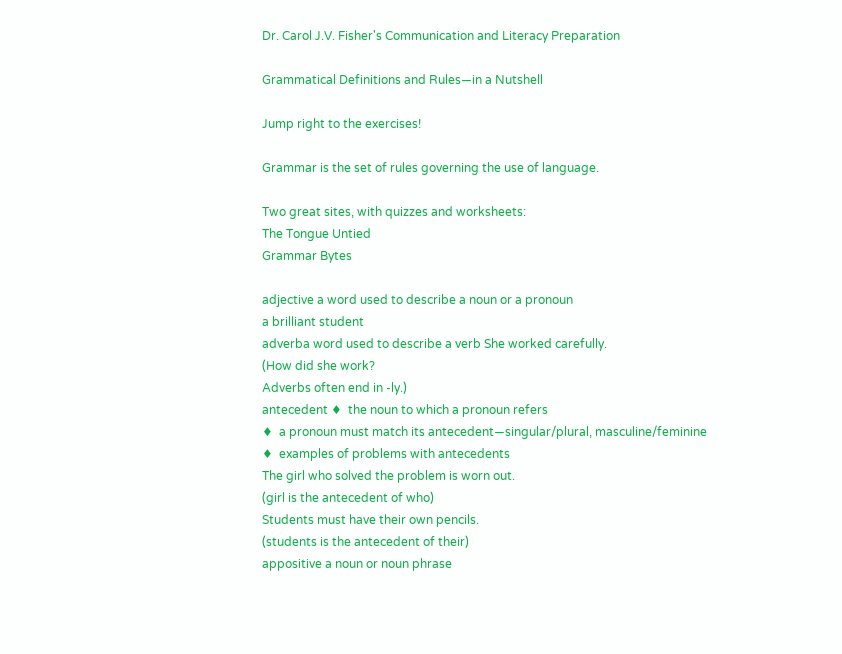Dr. Carol J.V. Fisher's Communication and Literacy Preparation

Grammatical Definitions and Rules—in a Nutshell

Jump right to the exercises!

Grammar is the set of rules governing the use of language.

Two great sites, with quizzes and worksheets:
The Tongue Untied
Grammar Bytes

adjective a word used to describe a noun or a pronoun
a brilliant student
adverba word used to describe a verb She worked carefully.
(How did she work?
Adverbs often end in -ly.)
antecedent ♦  the noun to which a pronoun refers
♦  a pronoun must match its antecedent—singular/plural, masculine/feminine
♦  examples of problems with antecedents
The girl who solved the problem is worn out.
(girl is the antecedent of who)
Students must have their own pencils.
(students is the antecedent of their)
appositive a noun or noun phrase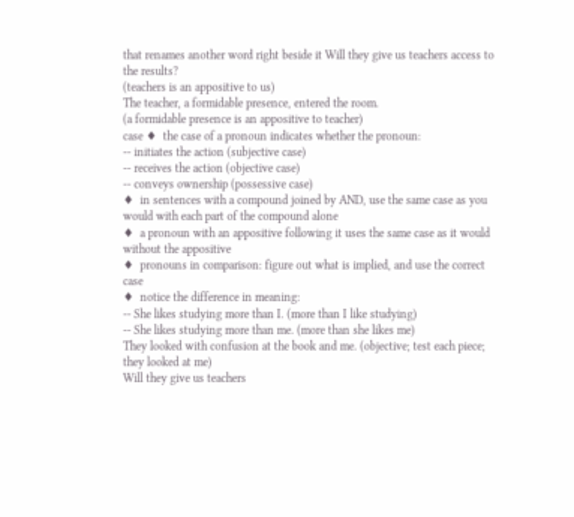that renames another word right beside it Will they give us teachers access to the results?
(teachers is an appositive to us)
The teacher, a formidable presence, entered the room.
(a formidable presence is an appositive to teacher)
case ♦  the case of a pronoun indicates whether the pronoun:
-- initiates the action (subjective case)
-- receives the action (objective case)
-- conveys ownership (possessive case)
♦  in sentences with a compound joined by AND, use the same case as you would with each part of the compound alone
♦  a pronoun with an appositive following it uses the same case as it would without the appositive
♦  pronouns in comparison: figure out what is implied, and use the correct case
♦  notice the difference in meaning:
-- She likes studying more than I. (more than I like studying)
-- She likes studying more than me. (more than she likes me)
They looked with confusion at the book and me. (objective; test each piece; they looked at me)
Will they give us teachers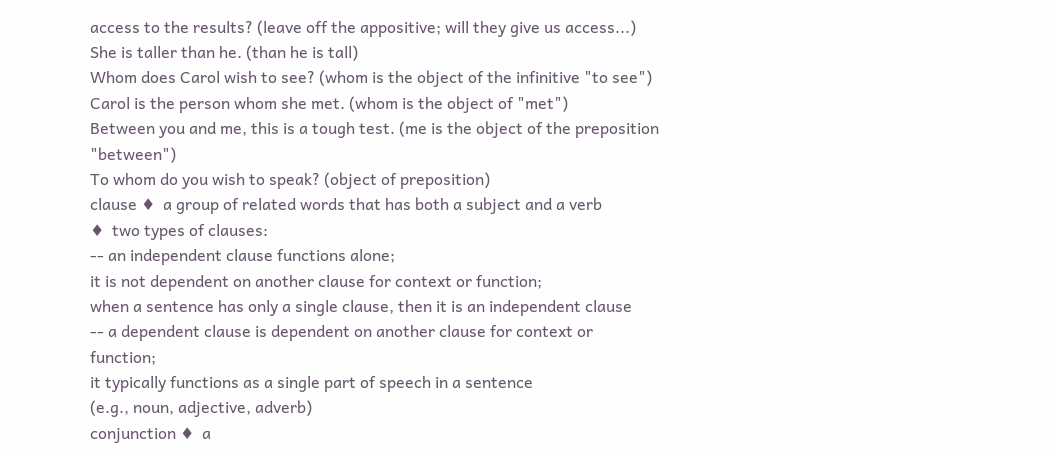access to the results? (leave off the appositive; will they give us access...)
She is taller than he. (than he is tall)
Whom does Carol wish to see? (whom is the object of the infinitive "to see")
Carol is the person whom she met. (whom is the object of "met")
Between you and me, this is a tough test. (me is the object of the preposition "between")
To whom do you wish to speak? (object of preposition)
clause ♦  a group of related words that has both a subject and a verb
♦  two types of clauses:
-- an independent clause functions alone;
it is not dependent on another clause for context or function;
when a sentence has only a single clause, then it is an independent clause
-- a dependent clause is dependent on another clause for context or function;
it typically functions as a single part of speech in a sentence
(e.g., noun, adjective, adverb)
conjunction ♦  a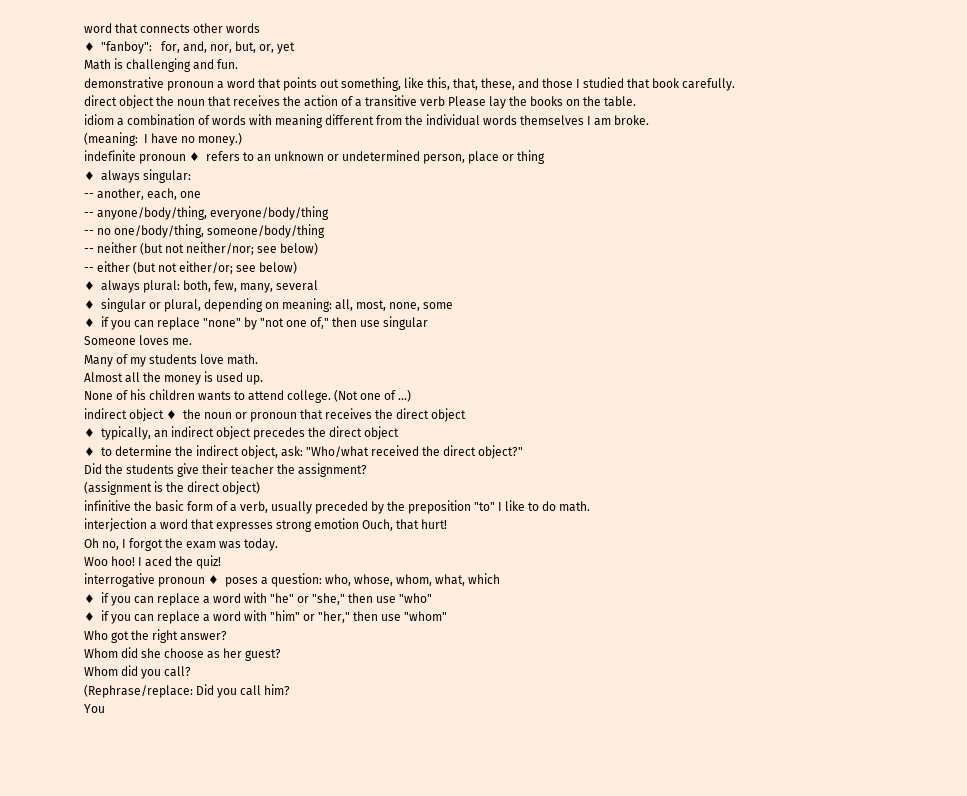word that connects other words
♦  "fanboy":   for, and, nor, but, or, yet
Math is challenging and fun.
demonstrative pronoun a word that points out something, like this, that, these, and those I studied that book carefully.
direct object the noun that receives the action of a transitive verb Please lay the books on the table.
idiom a combination of words with meaning different from the individual words themselves I am broke.
(meaning:  I have no money.)
indefinite pronoun ♦  refers to an unknown or undetermined person, place or thing
♦  always singular:
-- another, each, one
-- anyone/body/thing, everyone/body/thing
-- no one/body/thing, someone/body/thing
-- neither (but not neither/nor; see below)
-- either (but not either/or; see below)
♦  always plural: both, few, many, several
♦  singular or plural, depending on meaning: all, most, none, some
♦  if you can replace "none" by "not one of," then use singular
Someone loves me.
Many of my students love math.
Almost all the money is used up.
None of his children wants to attend college. (Not one of ...)
indirect object ♦  the noun or pronoun that receives the direct object
♦  typically, an indirect object precedes the direct object
♦  to determine the indirect object, ask: "Who/what received the direct object?"
Did the students give their teacher the assignment?
(assignment is the direct object)
infinitive the basic form of a verb, usually preceded by the preposition "to" I like to do math.
interjection a word that expresses strong emotion Ouch, that hurt!
Oh no, I forgot the exam was today.
Woo hoo! I aced the quiz!
interrogative pronoun ♦  poses a question: who, whose, whom, what, which
♦  if you can replace a word with "he" or "she," then use "who"
♦  if you can replace a word with "him" or "her," then use "whom"
Who got the right answer?
Whom did she choose as her guest?
Whom did you call?
(Rephrase/replace: Did you call him?
You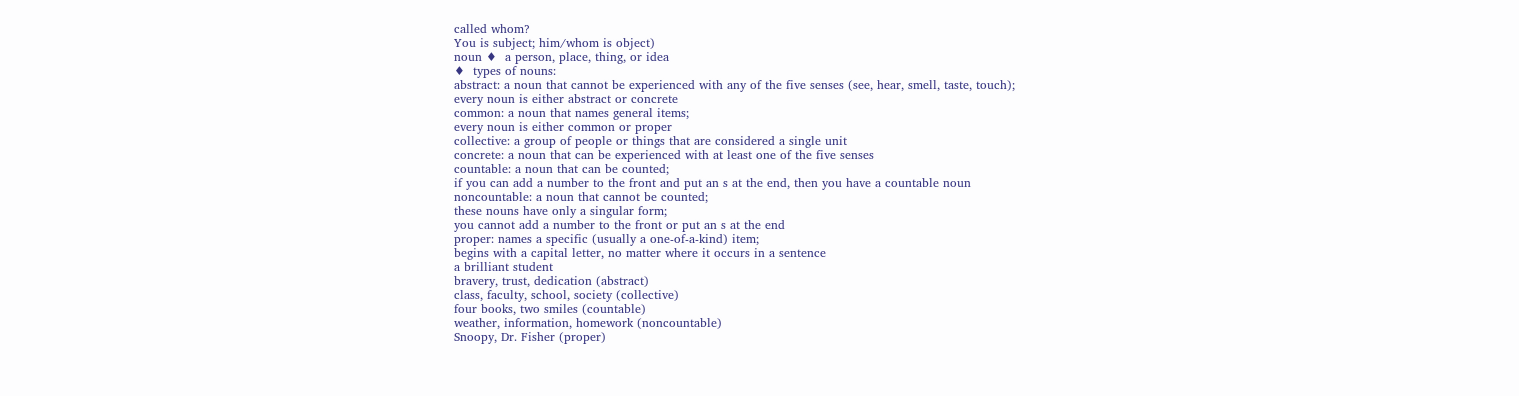called whom?
You is subject; him/whom is object)
noun ♦  a person, place, thing, or idea
♦  types of nouns:
abstract: a noun that cannot be experienced with any of the five senses (see, hear, smell, taste, touch);
every noun is either abstract or concrete
common: a noun that names general items;
every noun is either common or proper
collective: a group of people or things that are considered a single unit
concrete: a noun that can be experienced with at least one of the five senses
countable: a noun that can be counted;
if you can add a number to the front and put an s at the end, then you have a countable noun
noncountable: a noun that cannot be counted;
these nouns have only a singular form;
you cannot add a number to the front or put an s at the end
proper: names a specific (usually a one-of-a-kind) item;
begins with a capital letter, no matter where it occurs in a sentence
a brilliant student
bravery, trust, dedication (abstract)
class, faculty, school, society (collective)
four books, two smiles (countable)
weather, information, homework (noncountable)
Snoopy, Dr. Fisher (proper)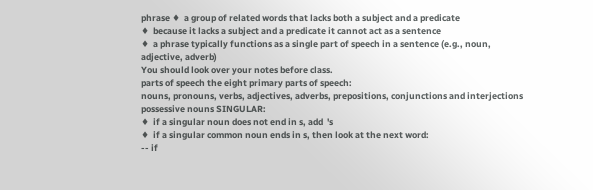phrase ♦  a group of related words that lacks both a subject and a predicate
♦  because it lacks a subject and a predicate it cannot act as a sentence
♦  a phrase typically functions as a single part of speech in a sentence (e.g., noun, adjective, adverb)
You should look over your notes before class.
parts of speech the eight primary parts of speech:
nouns, pronouns, verbs, adjectives, adverbs, prepositions, conjunctions and interjections
possessive nouns SINGULAR:
♦  if a singular noun does not end in s, add  's
♦  if a singular common noun ends in s, then look at the next word:
-- if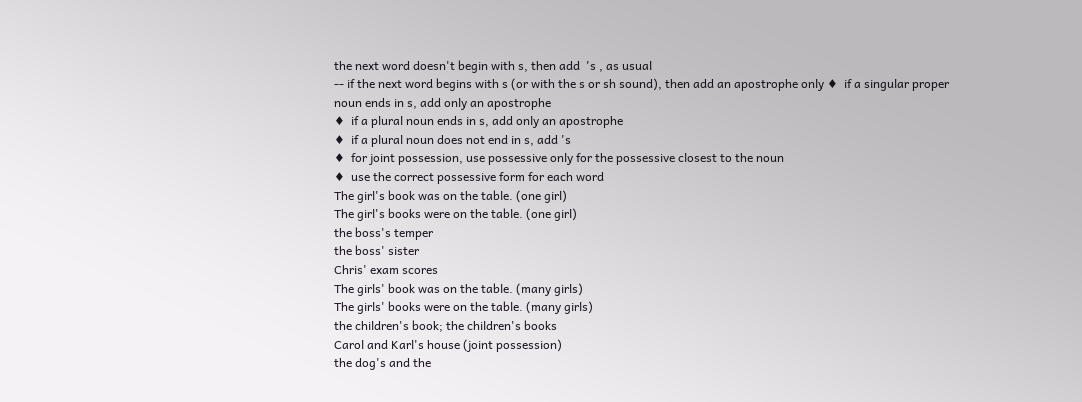the next word doesn't begin with s, then add  's , as usual
-- if the next word begins with s (or with the s or sh sound), then add an apostrophe only ♦  if a singular proper noun ends in s, add only an apostrophe
♦  if a plural noun ends in s, add only an apostrophe
♦  if a plural noun does not end in s, add 's
♦  for joint possession, use possessive only for the possessive closest to the noun
♦  use the correct possessive form for each word
The girl's book was on the table. (one girl)
The girl's books were on the table. (one girl)
the boss's temper
the boss' sister
Chris' exam scores
The girls' book was on the table. (many girls)
The girls' books were on the table. (many girls)
the children's book; the children's books
Carol and Karl's house (joint possession)
the dog's and the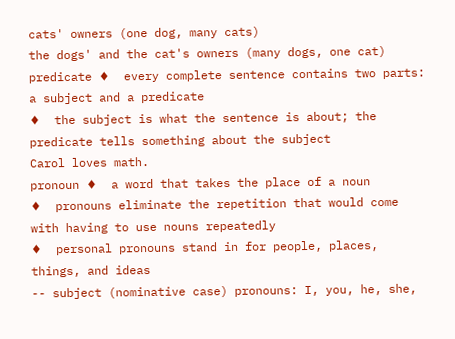cats' owners (one dog, many cats)
the dogs' and the cat's owners (many dogs, one cat)
predicate ♦  every complete sentence contains two parts: a subject and a predicate
♦  the subject is what the sentence is about; the predicate tells something about the subject
Carol loves math.
pronoun ♦  a word that takes the place of a noun
♦  pronouns eliminate the repetition that would come with having to use nouns repeatedly
♦  personal pronouns stand in for people, places, things, and ideas
-- subject (nominative case) pronouns: I, you, he, she,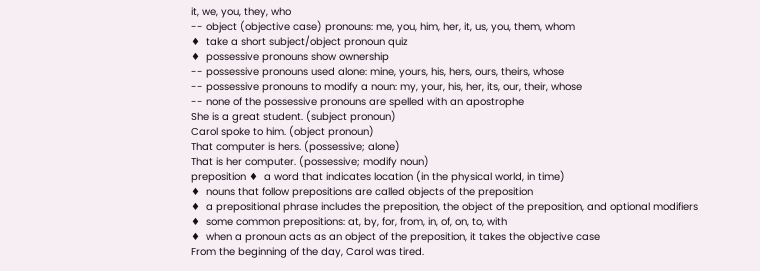it, we, you, they, who
-- object (objective case) pronouns: me, you, him, her, it, us, you, them, whom
♦  take a short subject/object pronoun quiz
♦  possessive pronouns show ownership
-- possessive pronouns used alone: mine, yours, his, hers, ours, theirs, whose
-- possessive pronouns to modify a noun: my, your, his, her, its, our, their, whose
-- none of the possessive pronouns are spelled with an apostrophe
She is a great student. (subject pronoun)
Carol spoke to him. (object pronoun)
That computer is hers. (possessive; alone)
That is her computer. (possessive; modify noun)
preposition ♦  a word that indicates location (in the physical world, in time)
♦  nouns that follow prepositions are called objects of the preposition
♦  a prepositional phrase includes the preposition, the object of the preposition, and optional modifiers
♦  some common prepositions: at, by, for, from, in, of, on, to, with
♦  when a pronoun acts as an object of the preposition, it takes the objective case
From the beginning of the day, Carol was tired.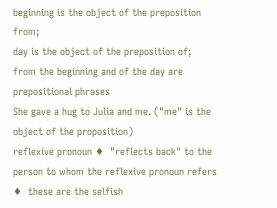beginning is the object of the preposition from;
day is the object of the preposition of;
from the beginning and of the day are prepositional phrases
She gave a hug to Julia and me. ("me" is the object of the proposition)
reflexive pronoun ♦  "reflects back" to the person to whom the reflexive pronoun refers
♦  these are the selfish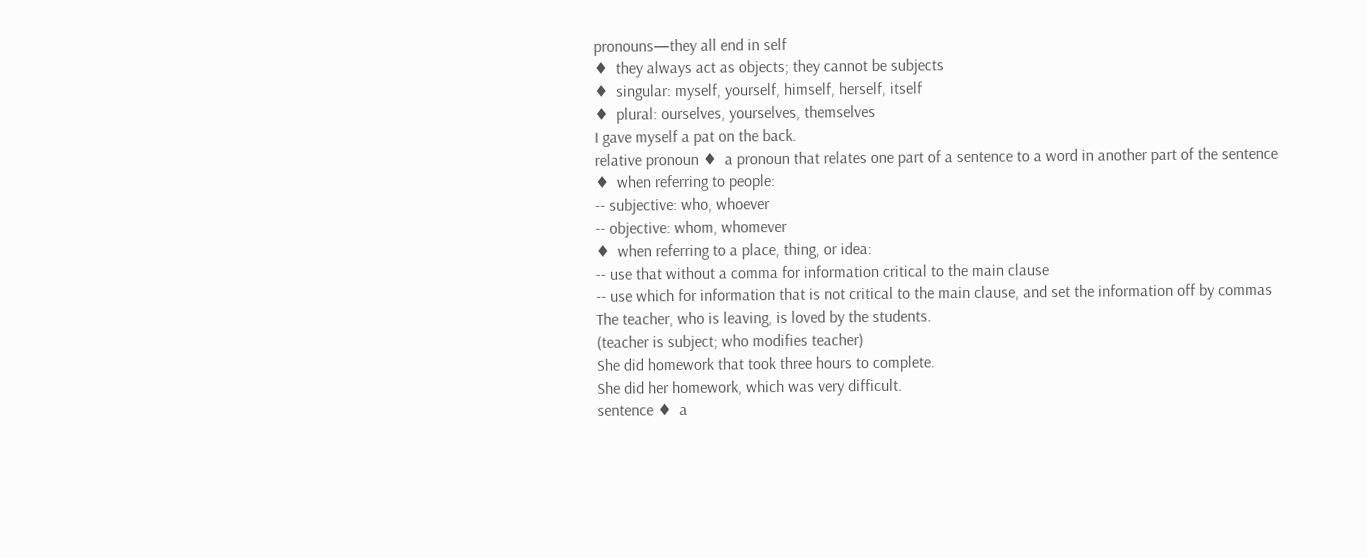pronouns—they all end in self
♦  they always act as objects; they cannot be subjects
♦  singular: myself, yourself, himself, herself, itself
♦  plural: ourselves, yourselves, themselves
I gave myself a pat on the back.
relative pronoun ♦  a pronoun that relates one part of a sentence to a word in another part of the sentence
♦  when referring to people:
-- subjective: who, whoever
-- objective: whom, whomever
♦  when referring to a place, thing, or idea:
-- use that without a comma for information critical to the main clause
-- use which for information that is not critical to the main clause, and set the information off by commas
The teacher, who is leaving, is loved by the students.
(teacher is subject; who modifies teacher)
She did homework that took three hours to complete.
She did her homework, which was very difficult.
sentence ♦  a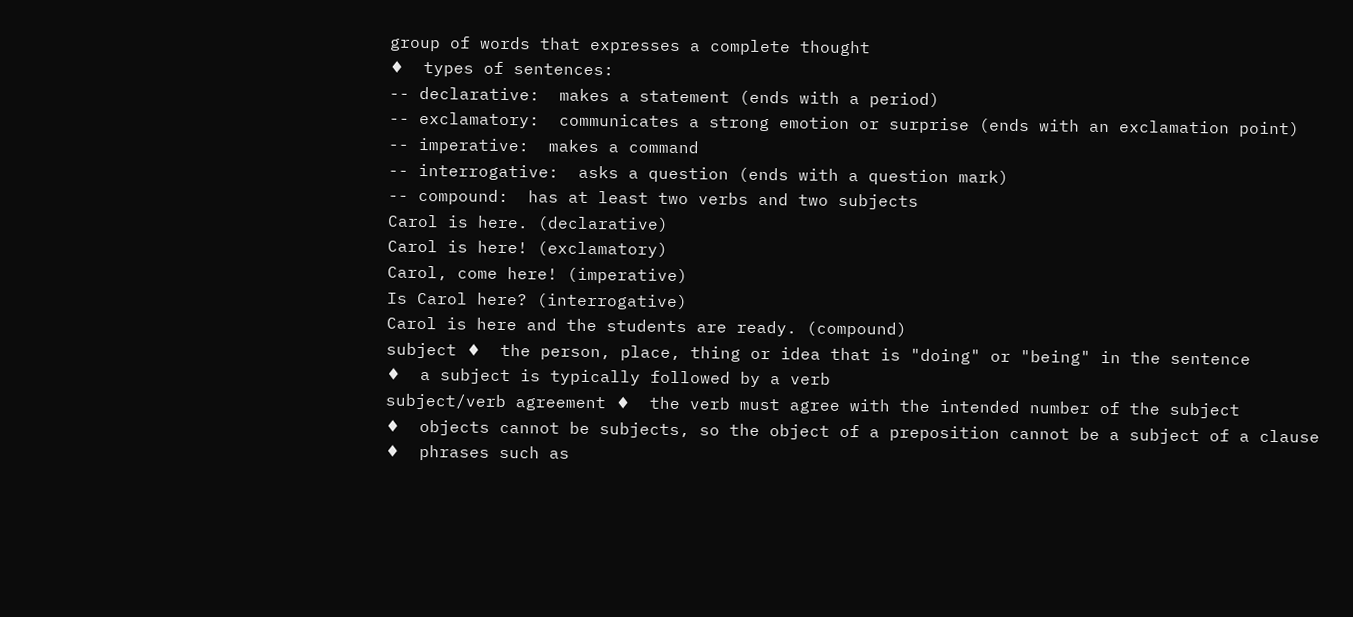group of words that expresses a complete thought
♦  types of sentences:
-- declarative:  makes a statement (ends with a period)
-- exclamatory:  communicates a strong emotion or surprise (ends with an exclamation point)
-- imperative:  makes a command
-- interrogative:  asks a question (ends with a question mark)
-- compound:  has at least two verbs and two subjects
Carol is here. (declarative)
Carol is here! (exclamatory)
Carol, come here! (imperative)
Is Carol here? (interrogative)
Carol is here and the students are ready. (compound)
subject ♦  the person, place, thing or idea that is "doing" or "being" in the sentence
♦  a subject is typically followed by a verb
subject/verb agreement ♦  the verb must agree with the intended number of the subject
♦  objects cannot be subjects, so the object of a preposition cannot be a subject of a clause
♦  phrases such as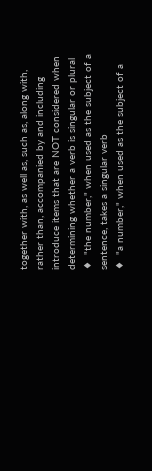together with, as well as, such as, along with, rather than, accompanied by and including introduce items that are NOT considered when determining whether a verb is singular or plural
♦  "the number," when used as the subject of a sentence, takes a singular verb
♦  "a number," when used as the subject of a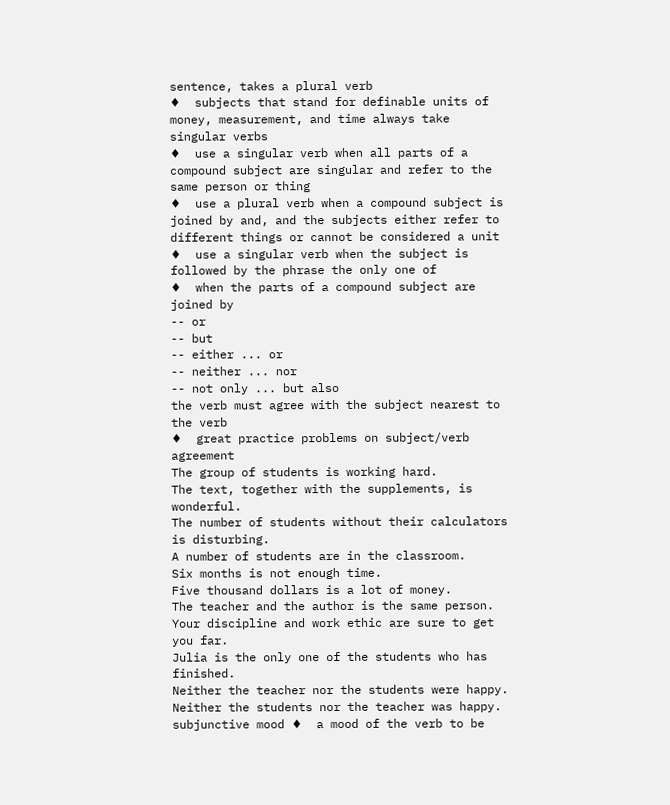sentence, takes a plural verb
♦  subjects that stand for definable units of money, measurement, and time always take singular verbs
♦  use a singular verb when all parts of a compound subject are singular and refer to the same person or thing
♦  use a plural verb when a compound subject is joined by and, and the subjects either refer to different things or cannot be considered a unit
♦  use a singular verb when the subject is followed by the phrase the only one of
♦  when the parts of a compound subject are joined by
-- or
-- but
-- either ... or
-- neither ... nor
-- not only ... but also
the verb must agree with the subject nearest to the verb
♦  great practice problems on subject/verb agreement
The group of students is working hard.
The text, together with the supplements, is wonderful.
The number of students without their calculators is disturbing.
A number of students are in the classroom.
Six months is not enough time.
Five thousand dollars is a lot of money.
The teacher and the author is the same person.
Your discipline and work ethic are sure to get you far.
Julia is the only one of the students who has finished.
Neither the teacher nor the students were happy.
Neither the students nor the teacher was happy.
subjunctive mood ♦  a mood of the verb to be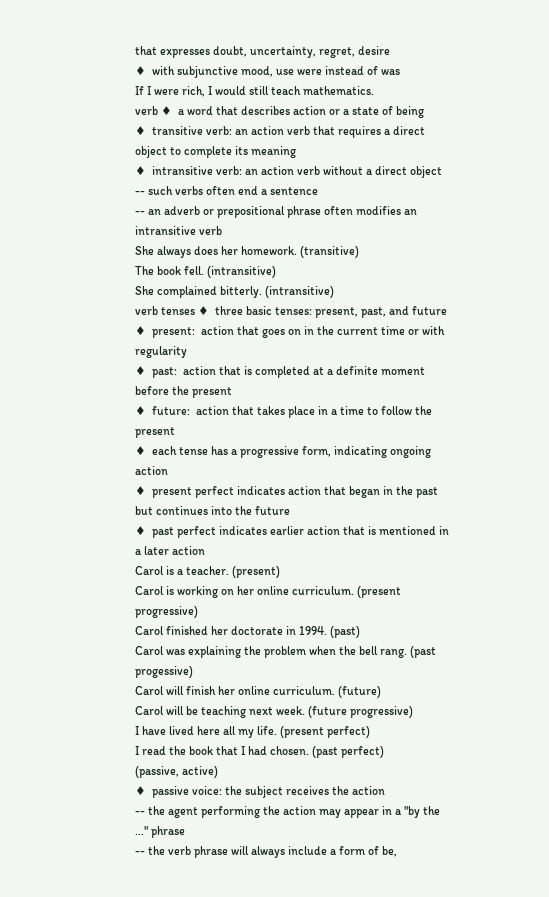that expresses doubt, uncertainty, regret, desire
♦  with subjunctive mood, use were instead of was
If I were rich, I would still teach mathematics.
verb ♦  a word that describes action or a state of being
♦  transitive verb: an action verb that requires a direct object to complete its meaning
♦  intransitive verb: an action verb without a direct object
-- such verbs often end a sentence
-- an adverb or prepositional phrase often modifies an intransitive verb
She always does her homework. (transitive)
The book fell. (intransitive)
She complained bitterly. (intransitive)
verb tenses ♦  three basic tenses: present, past, and future
♦  present:  action that goes on in the current time or with regularity
♦  past:  action that is completed at a definite moment before the present
♦  future:  action that takes place in a time to follow the present
♦  each tense has a progressive form, indicating ongoing action
♦  present perfect indicates action that began in the past but continues into the future
♦  past perfect indicates earlier action that is mentioned in a later action
Carol is a teacher. (present)
Carol is working on her online curriculum. (present progressive)
Carol finished her doctorate in 1994. (past)
Carol was explaining the problem when the bell rang. (past progessive)
Carol will finish her online curriculum. (future)
Carol will be teaching next week. (future progressive)
I have lived here all my life. (present perfect)
I read the book that I had chosen. (past perfect)
(passive, active)
♦  passive voice: the subject receives the action
-- the agent performing the action may appear in a "by the ..." phrase
-- the verb phrase will always include a form of be,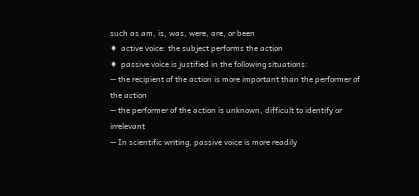such as am, is, was, were, are, or been
♦  active voice: the subject performs the action
♦  passive voice is justified in the following situations:
-- the recipient of the action is more important than the performer of the action
-- the performer of the action is unknown, difficult to identify or irrelevant
-- In scientific writing, passive voice is more readily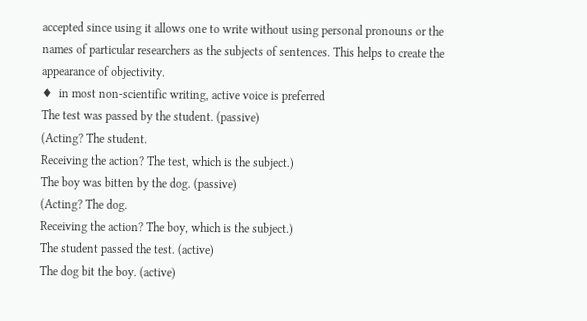accepted since using it allows one to write without using personal pronouns or the names of particular researchers as the subjects of sentences. This helps to create the appearance of objectivity.
♦  in most non-scientific writing, active voice is preferred
The test was passed by the student. (passive)
(Acting? The student.
Receiving the action? The test, which is the subject.)
The boy was bitten by the dog. (passive)
(Acting? The dog.
Receiving the action? The boy, which is the subject.)
The student passed the test. (active)
The dog bit the boy. (active)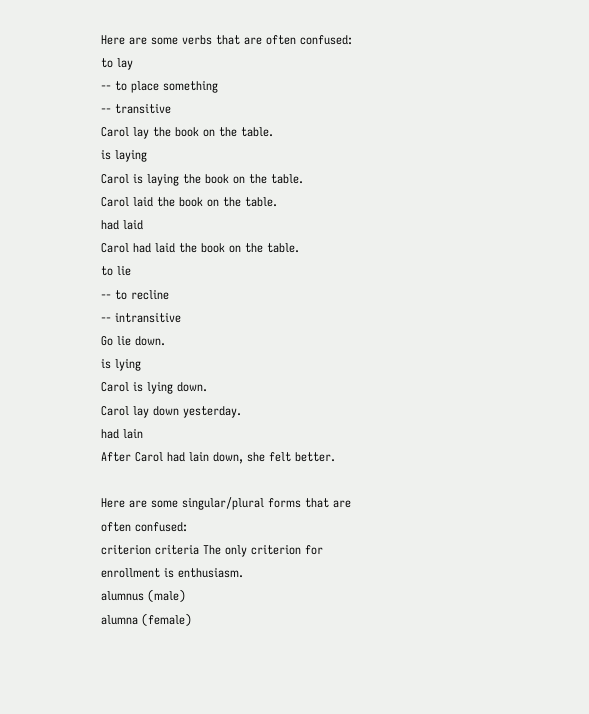Here are some verbs that are often confused:
to lay
-- to place something
-- transitive
Carol lay the book on the table.
is laying
Carol is laying the book on the table.
Carol laid the book on the table.
had laid
Carol had laid the book on the table.
to lie
-- to recline
-- intransitive
Go lie down.
is lying
Carol is lying down.
Carol lay down yesterday.
had lain
After Carol had lain down, she felt better.

Here are some singular/plural forms that are often confused:
criterion criteria The only criterion for enrollment is enthusiasm.
alumnus (male)
alumna (female)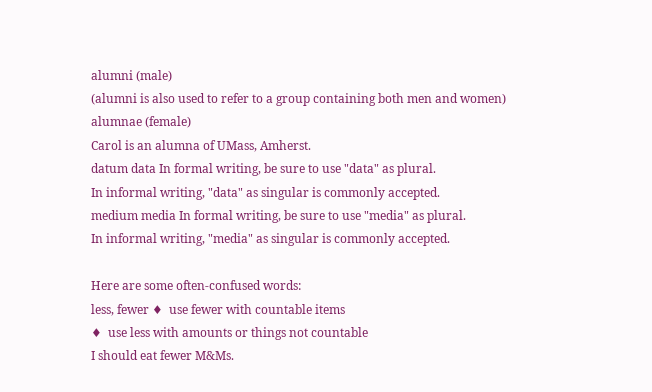alumni (male)
(alumni is also used to refer to a group containing both men and women)
alumnae (female)
Carol is an alumna of UMass, Amherst.
datum data In formal writing, be sure to use "data" as plural.
In informal writing, "data" as singular is commonly accepted.
medium media In formal writing, be sure to use "media" as plural.
In informal writing, "media" as singular is commonly accepted.

Here are some often-confused words:
less, fewer ♦  use fewer with countable items
♦  use less with amounts or things not countable
I should eat fewer M&Ms.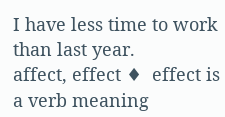I have less time to work than last year.
affect, effect ♦  effect is a verb meaning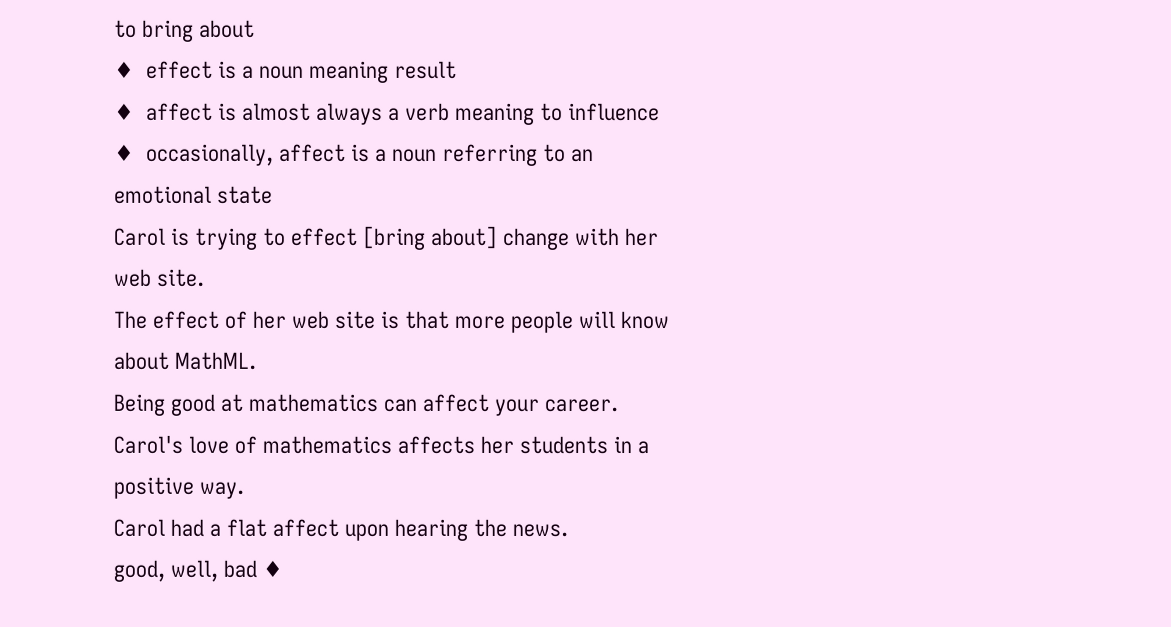to bring about
♦  effect is a noun meaning result
♦  affect is almost always a verb meaning to influence
♦  occasionally, affect is a noun referring to an emotional state
Carol is trying to effect [bring about] change with her web site.
The effect of her web site is that more people will know about MathML.
Being good at mathematics can affect your career.
Carol's love of mathematics affects her students in a positive way.
Carol had a flat affect upon hearing the news.
good, well, bad ♦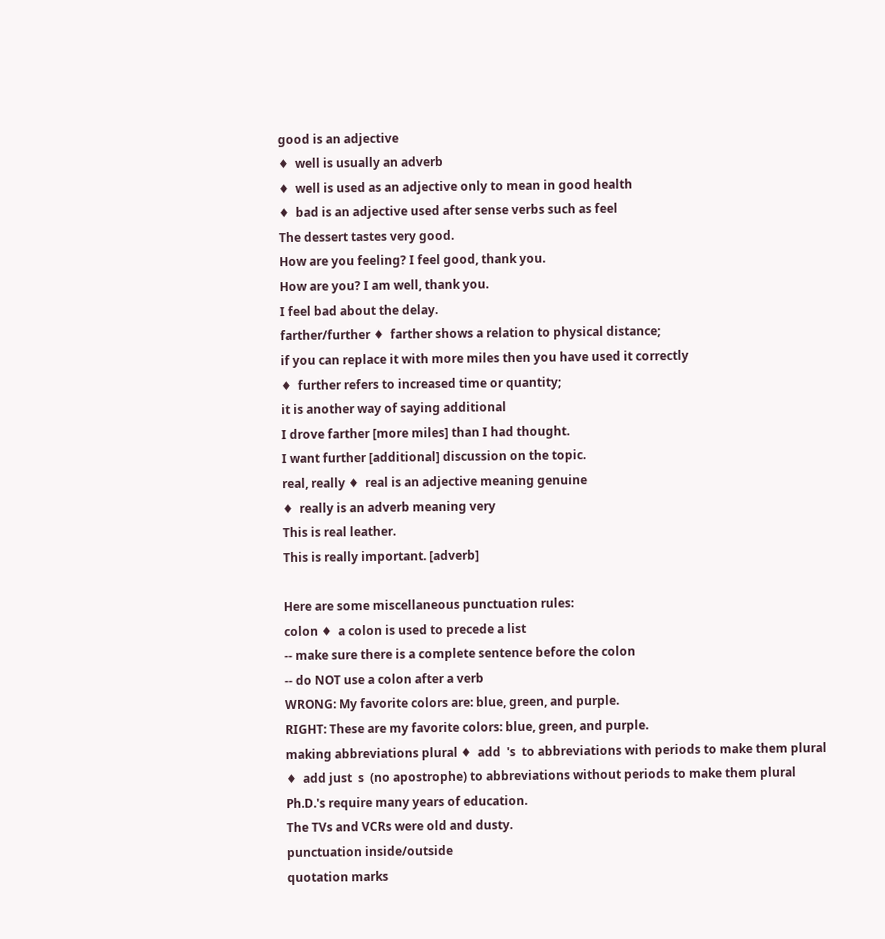good is an adjective
♦  well is usually an adverb
♦  well is used as an adjective only to mean in good health
♦  bad is an adjective used after sense verbs such as feel
The dessert tastes very good.
How are you feeling? I feel good, thank you.
How are you? I am well, thank you.
I feel bad about the delay.
farther/further ♦  farther shows a relation to physical distance;
if you can replace it with more miles then you have used it correctly
♦  further refers to increased time or quantity;
it is another way of saying additional
I drove farther [more miles] than I had thought.
I want further [additional] discussion on the topic.
real, really ♦  real is an adjective meaning genuine
♦  really is an adverb meaning very
This is real leather.
This is really important. [adverb]

Here are some miscellaneous punctuation rules:
colon ♦  a colon is used to precede a list
-- make sure there is a complete sentence before the colon
-- do NOT use a colon after a verb
WRONG: My favorite colors are: blue, green, and purple.
RIGHT: These are my favorite colors: blue, green, and purple.
making abbreviations plural ♦  add  's  to abbreviations with periods to make them plural
♦  add just  s  (no apostrophe) to abbreviations without periods to make them plural
Ph.D.'s require many years of education.
The TVs and VCRs were old and dusty.
punctuation inside/outside
quotation marks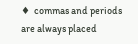♦  commas and periods are always placed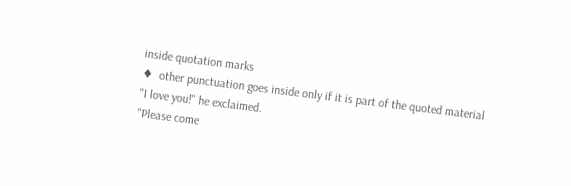inside quotation marks
♦  other punctuation goes inside only if it is part of the quoted material
"I love you!" he exclaimed.
"Please come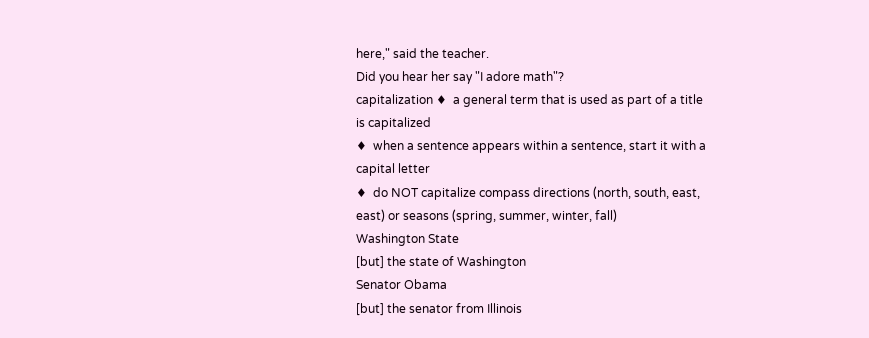here," said the teacher.
Did you hear her say "I adore math"?
capitalization ♦  a general term that is used as part of a title is capitalized
♦  when a sentence appears within a sentence, start it with a capital letter
♦  do NOT capitalize compass directions (north, south, east, east) or seasons (spring, summer, winter, fall)
Washington State
[but] the state of Washington
Senator Obama
[but] the senator from Illinois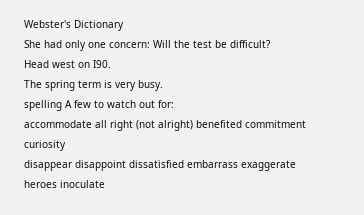Webster's Dictionary
She had only one concern: Will the test be difficult?
Head west on I90.
The spring term is very busy.
spelling A few to watch out for:
accommodate all right (not alright) benefited commitment curiosity
disappear disappoint dissatisfied embarrass exaggerate
heroes inoculate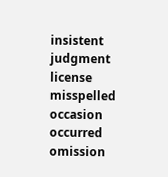insistent judgment license
misspelled occasion occurred omission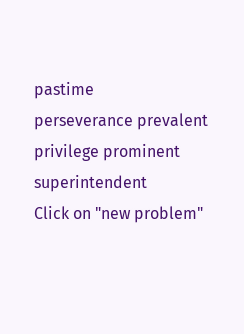pastime
perseverance prevalent privilege prominent superintendent
Click on "new problem"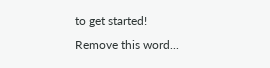to get started!
Remove this word...